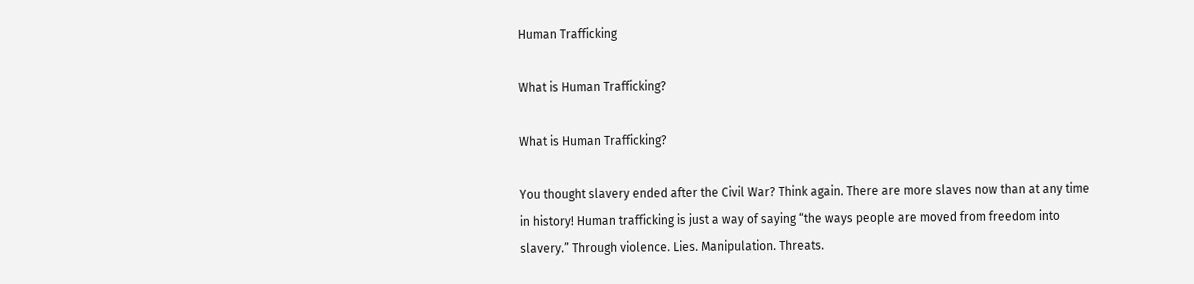Human Trafficking

What is Human Trafficking?

What is Human Trafficking?

You thought slavery ended after the Civil War? Think again. There are more slaves now than at any time in history! Human trafficking is just a way of saying “the ways people are moved from freedom into slavery.” Through violence. Lies. Manipulation. Threats.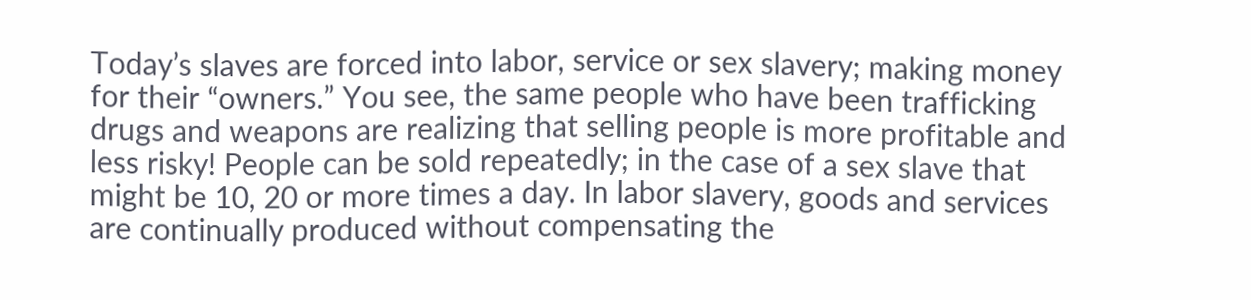Today’s slaves are forced into labor, service or sex slavery; making money for their “owners.” You see, the same people who have been trafficking drugs and weapons are realizing that selling people is more profitable and less risky! People can be sold repeatedly; in the case of a sex slave that might be 10, 20 or more times a day. In labor slavery, goods and services are continually produced without compensating the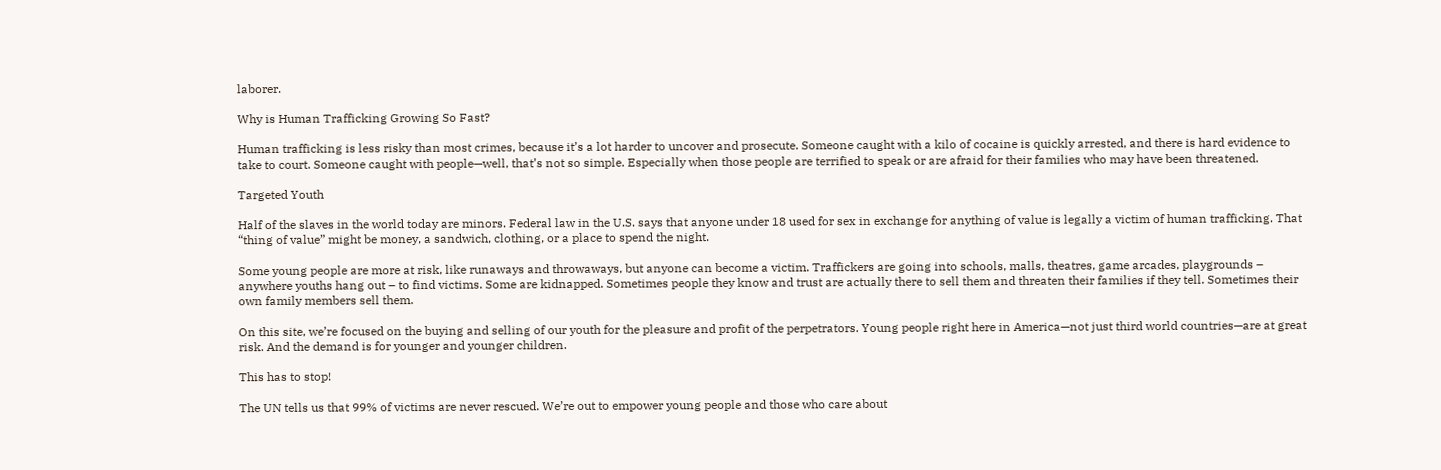laborer.

Why is Human Trafficking Growing So Fast?

Human trafficking is less risky than most crimes, because it’s a lot harder to uncover and prosecute. Someone caught with a kilo of cocaine is quickly arrested, and there is hard evidence to take to court. Someone caught with people—well, that’s not so simple. Especially when those people are terrified to speak or are afraid for their families who may have been threatened.

Targeted Youth

Half of the slaves in the world today are minors. Federal law in the U.S. says that anyone under 18 used for sex in exchange for anything of value is legally a victim of human trafficking. That “thing of value” might be money, a sandwich, clothing, or a place to spend the night.

Some young people are more at risk, like runaways and throwaways, but anyone can become a victim. Traffickers are going into schools, malls, theatres, game arcades, playgrounds – anywhere youths hang out – to find victims. Some are kidnapped. Sometimes people they know and trust are actually there to sell them and threaten their families if they tell. Sometimes their own family members sell them.

On this site, we’re focused on the buying and selling of our youth for the pleasure and profit of the perpetrators. Young people right here in America—not just third world countries—are at great risk. And the demand is for younger and younger children.

This has to stop!

The UN tells us that 99% of victims are never rescued. We’re out to empower young people and those who care about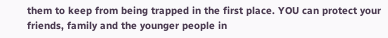them to keep from being trapped in the first place. YOU can protect your friends, family and the younger people in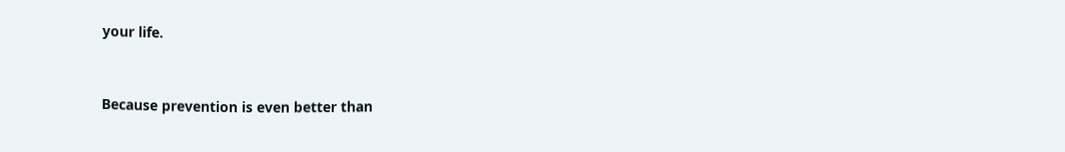your life.


Because prevention is even better than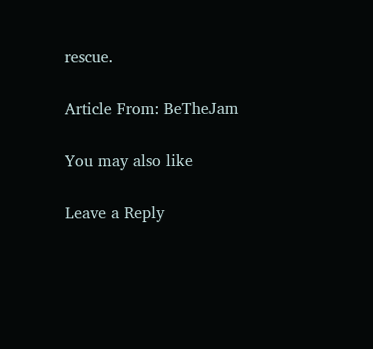rescue.

Article From: BeTheJam

You may also like

Leave a Reply